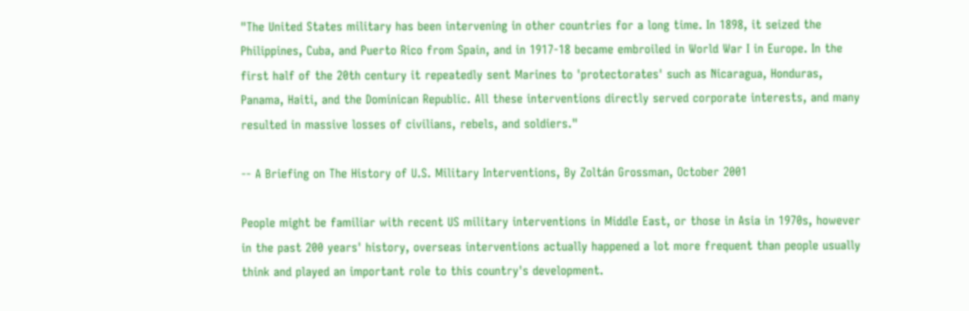"The United States military has been intervening in other countries for a long time. In 1898, it seized the Philippines, Cuba, and Puerto Rico from Spain, and in 1917-18 became embroiled in World War I in Europe. In the first half of the 20th century it repeatedly sent Marines to 'protectorates' such as Nicaragua, Honduras, Panama, Haiti, and the Dominican Republic. All these interventions directly served corporate interests, and many resulted in massive losses of civilians, rebels, and soldiers."

-- A Briefing on The History of U.S. Military Interventions, By Zoltán Grossman, October 2001

People might be familiar with recent US military interventions in Middle East, or those in Asia in 1970s, however in the past 200 years' history, overseas interventions actually happened a lot more frequent than people usually think and played an important role to this country's development.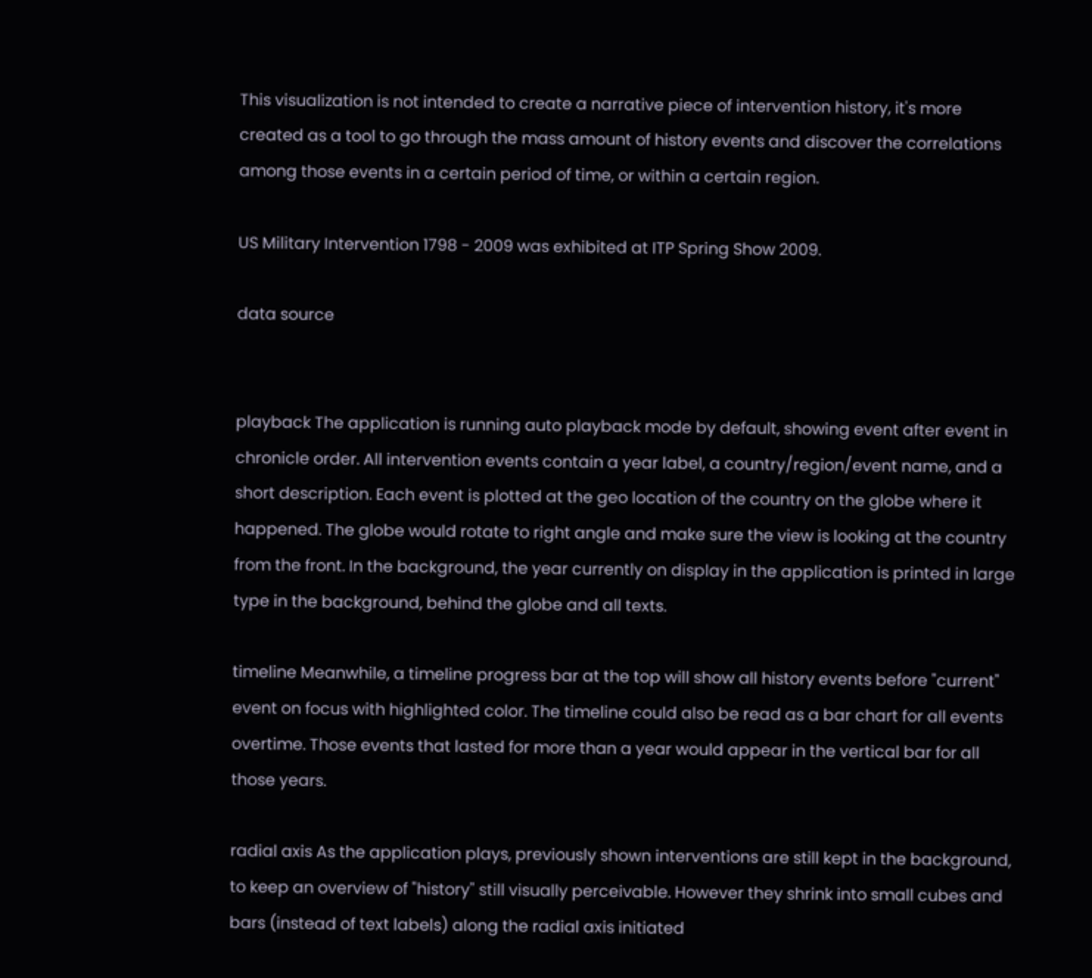This visualization is not intended to create a narrative piece of intervention history, it's more created as a tool to go through the mass amount of history events and discover the correlations among those events in a certain period of time, or within a certain region.

US Military Intervention 1798 - 2009 was exhibited at ITP Spring Show 2009.

data source


playback The application is running auto playback mode by default, showing event after event in chronicle order. All intervention events contain a year label, a country/region/event name, and a short description. Each event is plotted at the geo location of the country on the globe where it happened. The globe would rotate to right angle and make sure the view is looking at the country from the front. In the background, the year currently on display in the application is printed in large type in the background, behind the globe and all texts.

timeline Meanwhile, a timeline progress bar at the top will show all history events before "current" event on focus with highlighted color. The timeline could also be read as a bar chart for all events overtime. Those events that lasted for more than a year would appear in the vertical bar for all those years.

radial axis As the application plays, previously shown interventions are still kept in the background, to keep an overview of "history" still visually perceivable. However they shrink into small cubes and bars (instead of text labels) along the radial axis initiated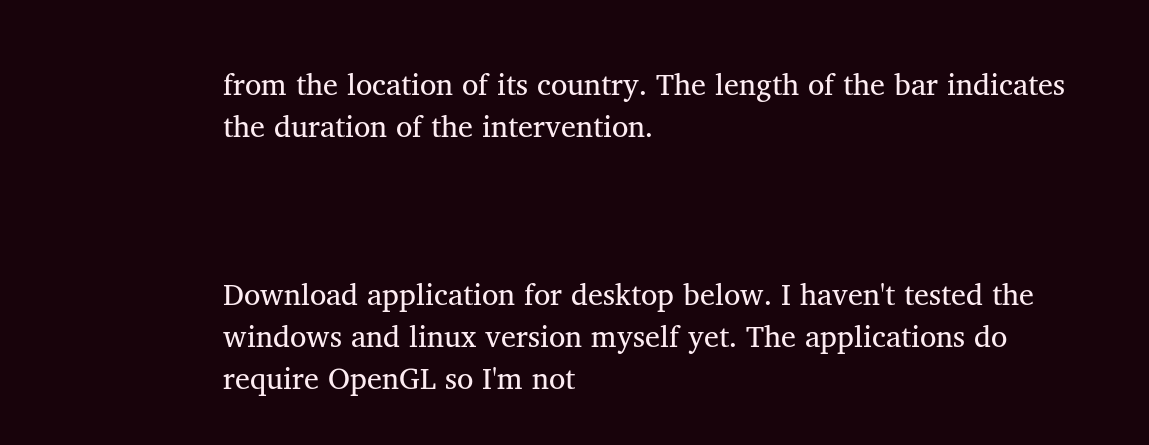from the location of its country. The length of the bar indicates the duration of the intervention.



Download application for desktop below. I haven't tested the windows and linux version myself yet. The applications do require OpenGL so I'm not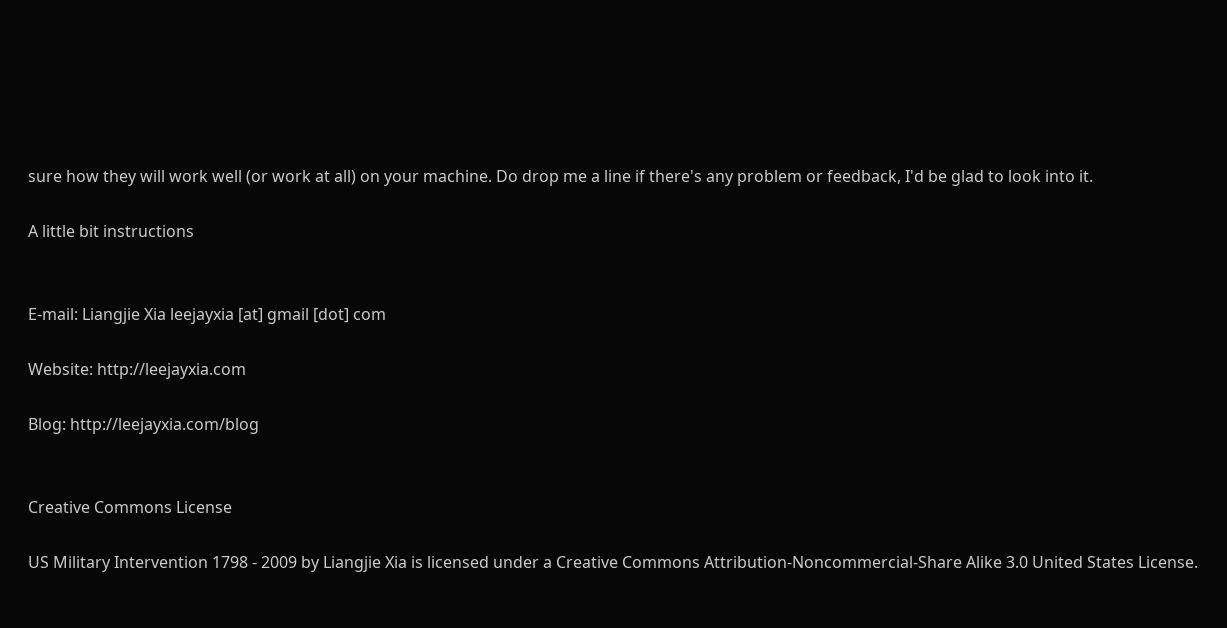sure how they will work well (or work at all) on your machine. Do drop me a line if there's any problem or feedback, I'd be glad to look into it.

A little bit instructions


E-mail: Liangjie Xia leejayxia [at] gmail [dot] com

Website: http://leejayxia.com

Blog: http://leejayxia.com/blog


Creative Commons License

US Military Intervention 1798 - 2009 by Liangjie Xia is licensed under a Creative Commons Attribution-Noncommercial-Share Alike 3.0 United States License.